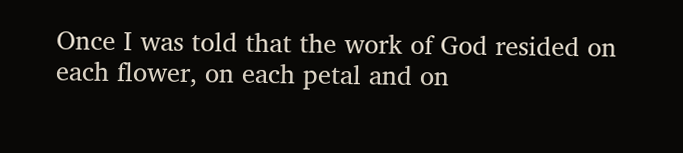Once I was told that the work of God resided on each flower, on each petal and on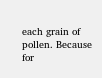each grain of pollen. Because for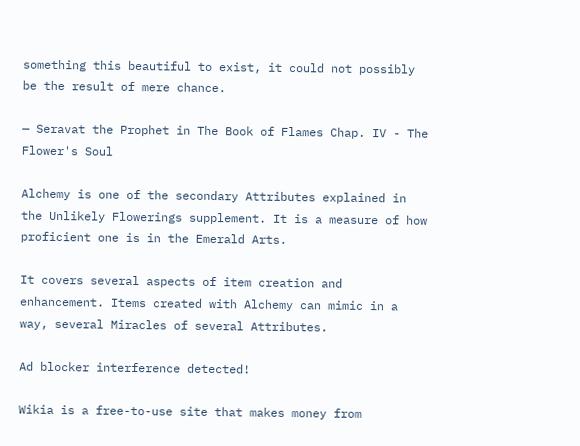something this beautiful to exist, it could not possibly be the result of mere chance.

— Seravat the Prophet in The Book of Flames Chap. IV - The Flower's Soul

Alchemy is one of the secondary Attributes explained in the Unlikely Flowerings supplement. It is a measure of how proficient one is in the Emerald Arts.

It covers several aspects of item creation and enhancement. Items created with Alchemy can mimic in a way, several Miracles of several Attributes.

Ad blocker interference detected!

Wikia is a free-to-use site that makes money from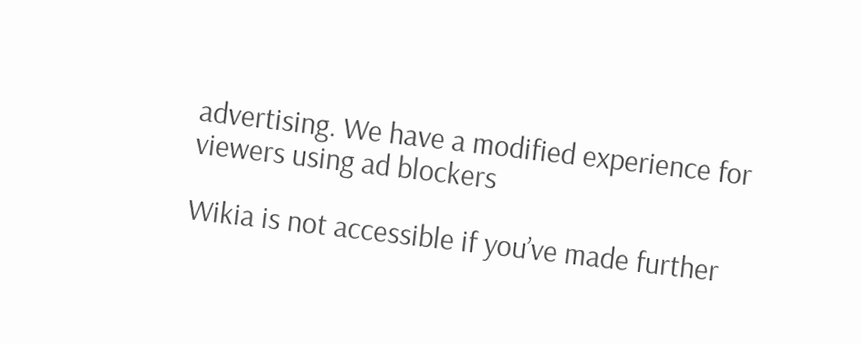advertising. We have a modified experience for viewers using ad blockers

Wikia is not accessible if you’ve made further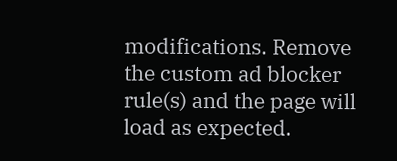modifications. Remove the custom ad blocker rule(s) and the page will load as expected.